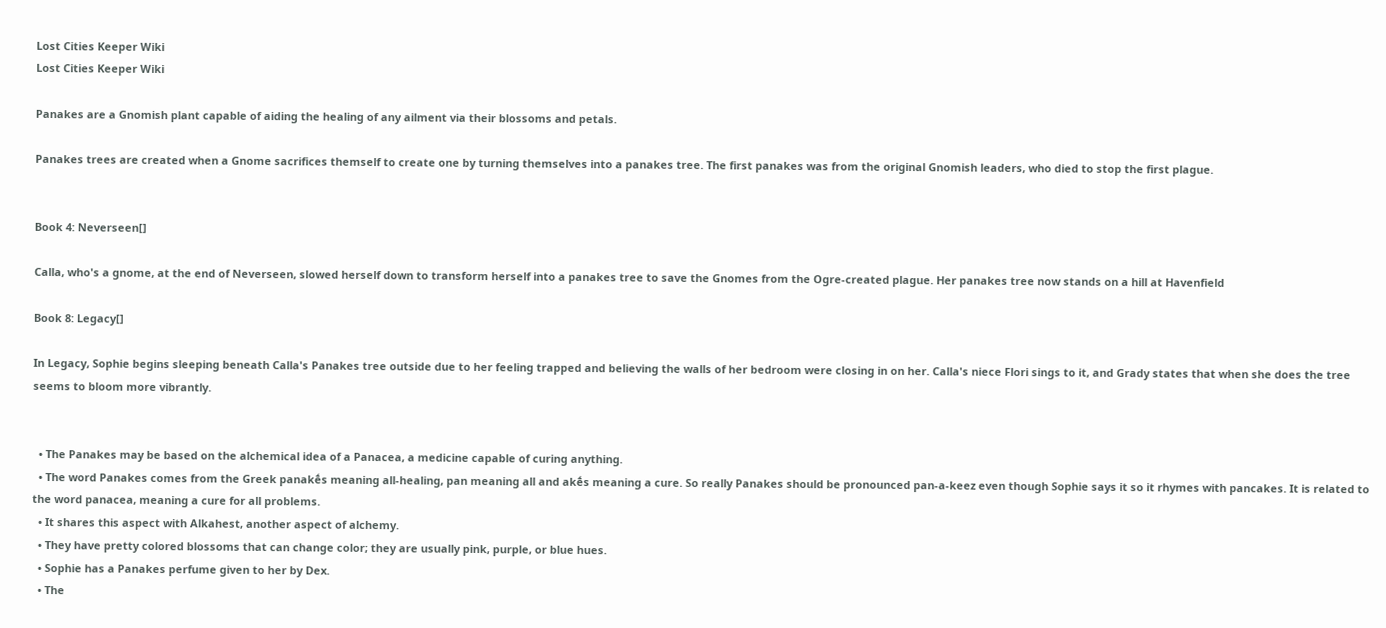Lost Cities Keeper Wiki
Lost Cities Keeper Wiki

Panakes are a Gnomish plant capable of aiding the healing of any ailment via their blossoms and petals.

Panakes trees are created when a Gnome sacrifices themself to create one by turning themselves into a panakes tree. The first panakes was from the original Gnomish leaders, who died to stop the first plague.


Book 4: Neverseen[]

Calla, who's a gnome, at the end of Neverseen, slowed herself down to transform herself into a panakes tree to save the Gnomes from the Ogre-created plague. Her panakes tree now stands on a hill at Havenfield

Book 8: Legacy[]

In Legacy, Sophie begins sleeping beneath Calla's Panakes tree outside due to her feeling trapped and believing the walls of her bedroom were closing in on her. Calla's niece Flori sings to it, and Grady states that when she does the tree seems to bloom more vibrantly.


  • The Panakes may be based on the alchemical idea of a Panacea, a medicine capable of curing anything.
  • The word Panakes comes from the Greek panakḗs meaning all-healing, pan meaning all and akḗs meaning a cure. So really Panakes should be pronounced pan-a-keez even though Sophie says it so it rhymes with pancakes. It is related to the word panacea, meaning a cure for all problems.
  • It shares this aspect with Alkahest, another aspect of alchemy.
  • They have pretty colored blossoms that can change color; they are usually pink, purple, or blue hues.
  • Sophie has a Panakes perfume given to her by Dex.
  • The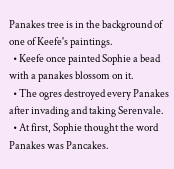Panakes tree is in the background of one of Keefe's paintings.
  • Keefe once painted Sophie a bead with a panakes blossom on it.
  • The ogres destroyed every Panakes after invading and taking Serenvale.
  • At first, Sophie thought the word Panakes was Pancakes.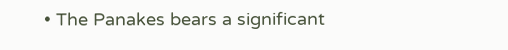• The Panakes bears a significant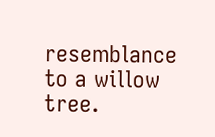resemblance to a willow tree.